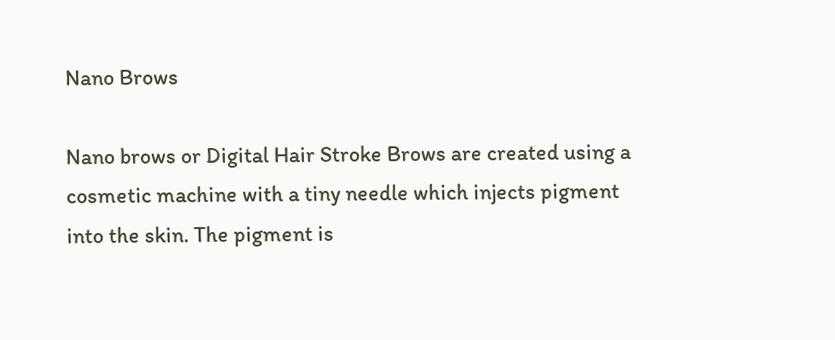Nano Brows

Nano brows or Digital Hair Stroke Brows are created using a cosmetic machine with a tiny needle which injects pigment into the skin. The pigment is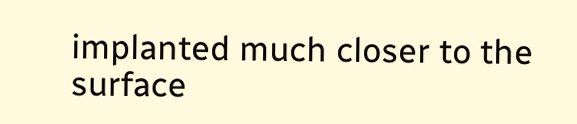implanted much closer to the surface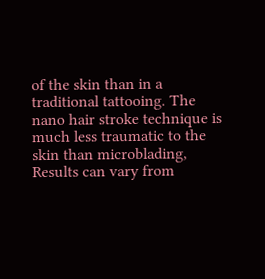of the skin than in a traditional tattooing. The nano hair stroke technique is much less traumatic to the skin than microblading, Results can vary from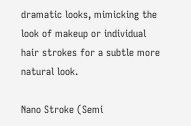dramatic looks, mimicking the look of makeup or individual hair strokes for a subtle more natural look.

Nano Stroke (Semi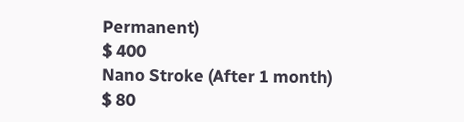Permanent)
$ 400
Nano Stroke (After 1 month)
$ 80